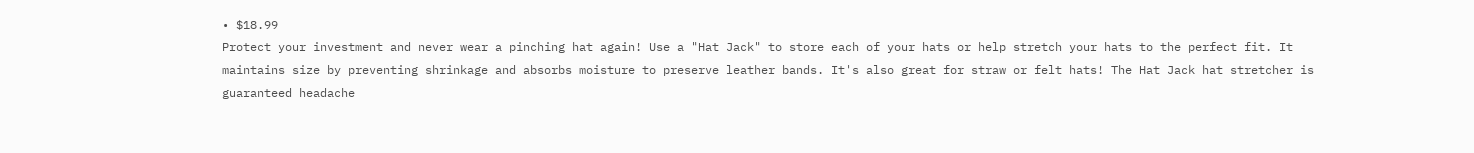• $18.99
Protect your investment and never wear a pinching hat again! Use a "Hat Jack" to store each of your hats or help stretch your hats to the perfect fit. It maintains size by preventing shrinkage and absorbs moisture to preserve leather bands. It's also great for straw or felt hats! The Hat Jack hat stretcher is guaranteed headache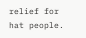relief for hat people.